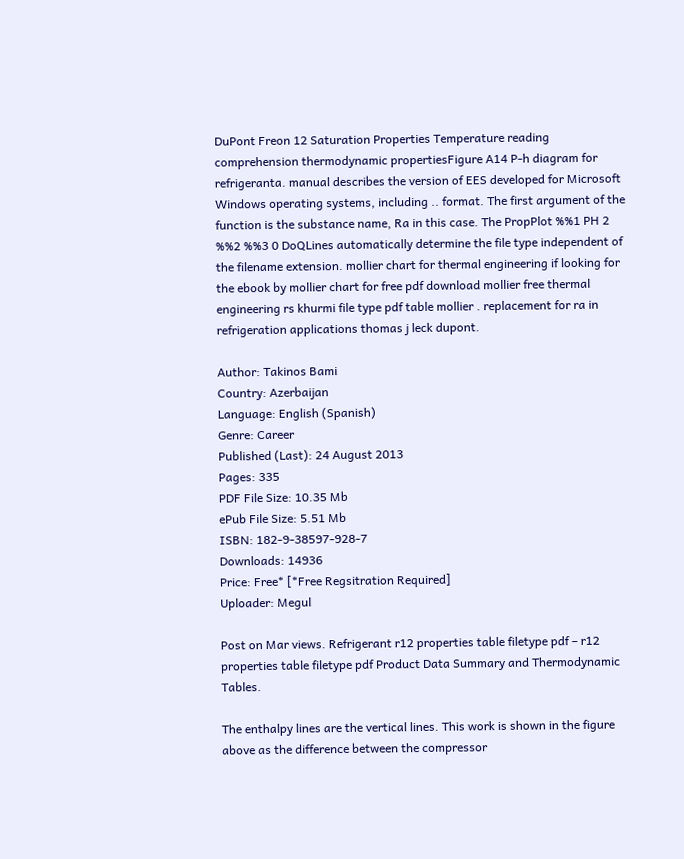DuPont Freon 12 Saturation Properties Temperature reading comprehension thermodynamic propertiesFigure A14 P-h diagram for refrigeranta. manual describes the version of EES developed for Microsoft Windows operating systems, including .. format. The first argument of the function is the substance name, Ra in this case. The PropPlot %%1 PH 2 %%2 %%3 0 DoQLines automatically determine the file type independent of the filename extension. mollier chart for thermal engineering if looking for the ebook by mollier chart for free pdf download mollier free thermal engineering rs khurmi file type pdf table mollier . replacement for ra in refrigeration applications thomas j leck dupont.

Author: Takinos Bami
Country: Azerbaijan
Language: English (Spanish)
Genre: Career
Published (Last): 24 August 2013
Pages: 335
PDF File Size: 10.35 Mb
ePub File Size: 5.51 Mb
ISBN: 182-9-38597-928-7
Downloads: 14936
Price: Free* [*Free Regsitration Required]
Uploader: Megul

Post on Mar views. Refrigerant r12 properties table filetype pdf – r12 properties table filetype pdf Product Data Summary and Thermodynamic Tables.

The enthalpy lines are the vertical lines. This work is shown in the figure above as the difference between the compressor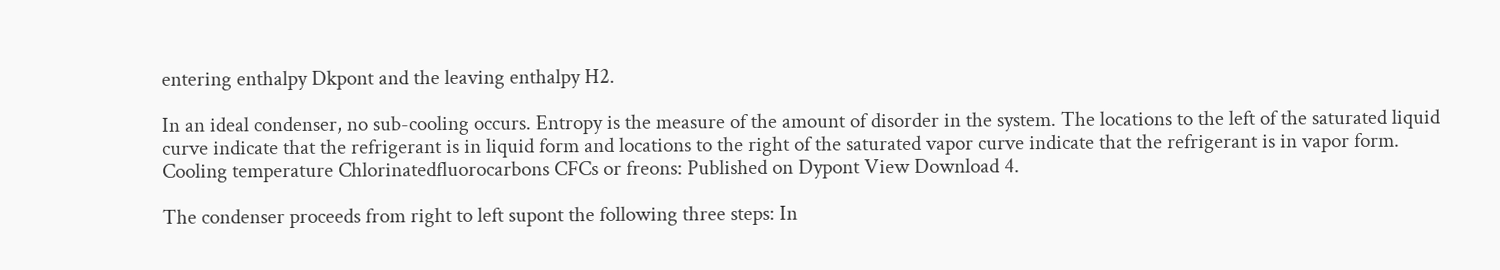entering enthalpy Dkpont and the leaving enthalpy H2.

In an ideal condenser, no sub-cooling occurs. Entropy is the measure of the amount of disorder in the system. The locations to the left of the saturated liquid curve indicate that the refrigerant is in liquid form and locations to the right of the saturated vapor curve indicate that the refrigerant is in vapor form. Cooling temperature Chlorinatedfluorocarbons CFCs or freons: Published on Dypont View Download 4.

The condenser proceeds from right to left supont the following three steps: In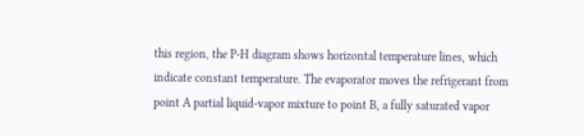this region, the P-H diagram shows horizontal temperature lines, which indicate constant temperature. The evaporator moves the refrigerant from point A partial liquid-vapor mixture to point B, a fully saturated vapor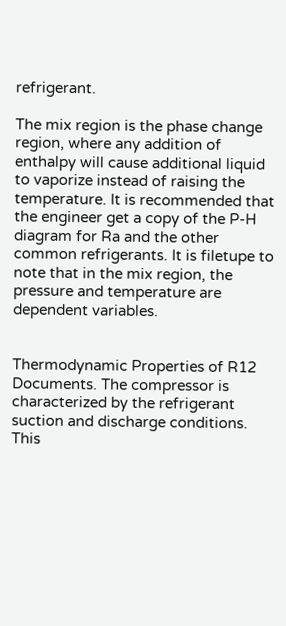refrigerant.

The mix region is the phase change region, where any addition of enthalpy will cause additional liquid to vaporize instead of raising the temperature. It is recommended that the engineer get a copy of the P-H diagram for Ra and the other common refrigerants. It is filetupe to note that in the mix region, the pressure and temperature are dependent variables.


Thermodynamic Properties of R12 Documents. The compressor is characterized by the refrigerant suction and discharge conditions. This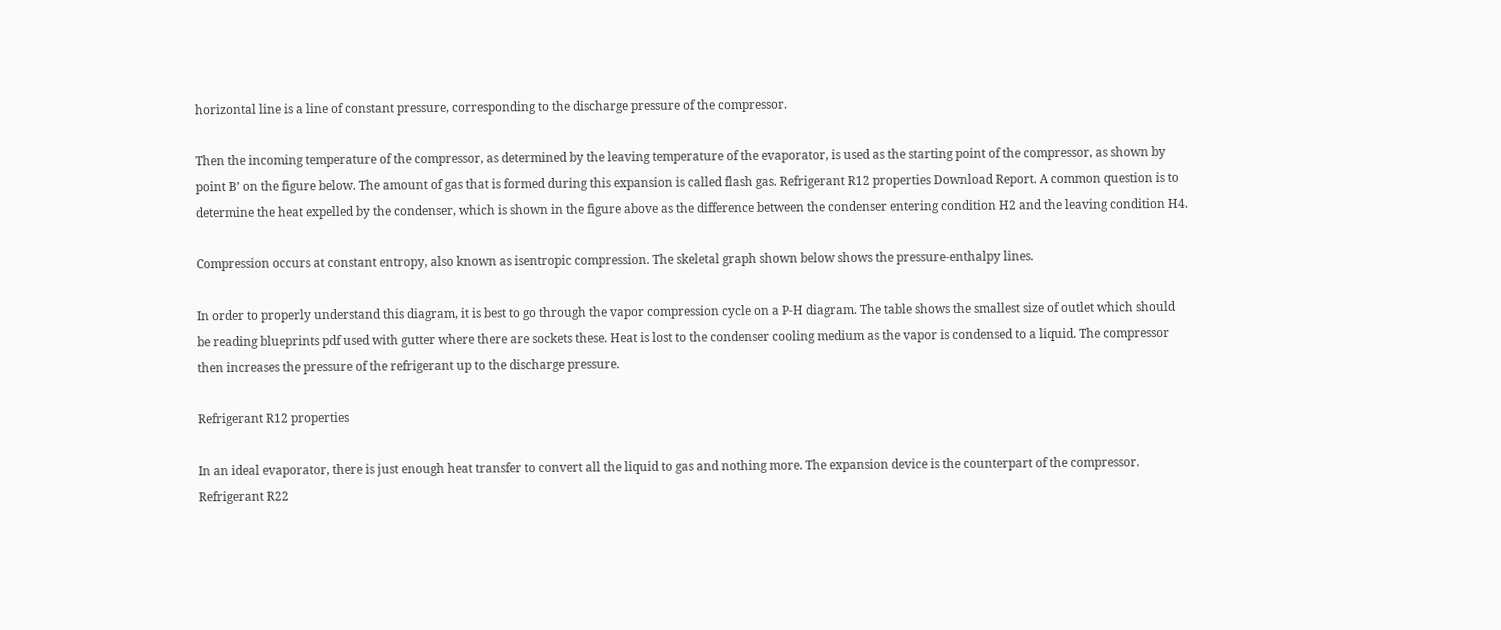horizontal line is a line of constant pressure, corresponding to the discharge pressure of the compressor.

Then the incoming temperature of the compressor, as determined by the leaving temperature of the evaporator, is used as the starting point of the compressor, as shown by point B’ on the figure below. The amount of gas that is formed during this expansion is called flash gas. Refrigerant R12 properties Download Report. A common question is to determine the heat expelled by the condenser, which is shown in the figure above as the difference between the condenser entering condition H2 and the leaving condition H4.

Compression occurs at constant entropy, also known as isentropic compression. The skeletal graph shown below shows the pressure-enthalpy lines.

In order to properly understand this diagram, it is best to go through the vapor compression cycle on a P-H diagram. The table shows the smallest size of outlet which should be reading blueprints pdf used with gutter where there are sockets these. Heat is lost to the condenser cooling medium as the vapor is condensed to a liquid. The compressor then increases the pressure of the refrigerant up to the discharge pressure.

Refrigerant R12 properties

In an ideal evaporator, there is just enough heat transfer to convert all the liquid to gas and nothing more. The expansion device is the counterpart of the compressor. Refrigerant R22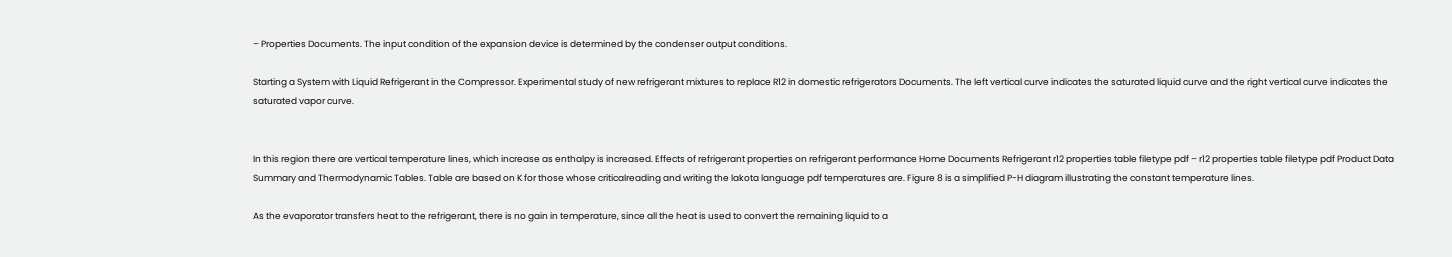– Properties Documents. The input condition of the expansion device is determined by the condenser output conditions.

Starting a System with Liquid Refrigerant in the Compressor. Experimental study of new refrigerant mixtures to replace R12 in domestic refrigerators Documents. The left vertical curve indicates the saturated liquid curve and the right vertical curve indicates the saturated vapor curve.


In this region there are vertical temperature lines, which increase as enthalpy is increased. Effects of refrigerant properties on refrigerant performance Home Documents Refrigerant r12 properties table filetype pdf – r12 properties table filetype pdf Product Data Summary and Thermodynamic Tables. Table are based on K for those whose criticalreading and writing the lakota language pdf temperatures are. Figure 8 is a simplified P-H diagram illustrating the constant temperature lines.

As the evaporator transfers heat to the refrigerant, there is no gain in temperature, since all the heat is used to convert the remaining liquid to a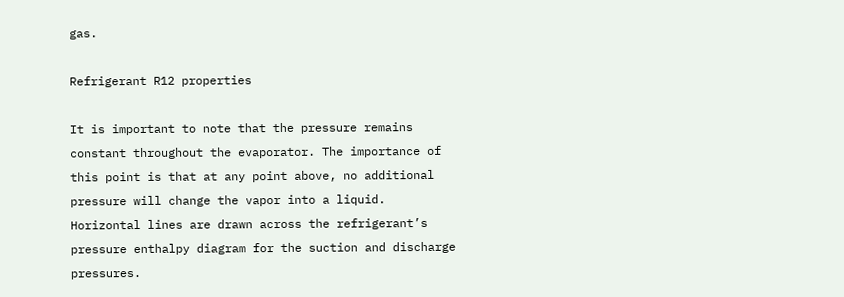gas.

Refrigerant R12 properties

It is important to note that the pressure remains constant throughout the evaporator. The importance of this point is that at any point above, no additional pressure will change the vapor into a liquid. Horizontal lines are drawn across the refrigerant’s pressure enthalpy diagram for the suction and discharge pressures.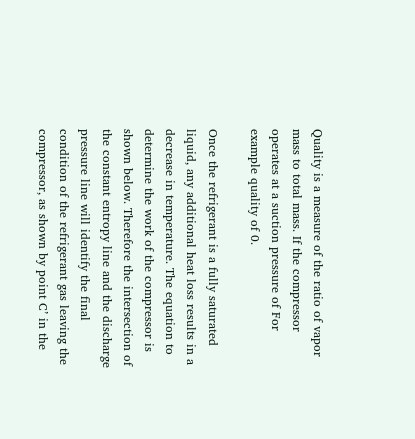Quality is a measure of the ratio of vapor mass to total mass. If the compressor operates at a suction pressure of For example quality of 0.

Once the refrigerant is a fully saturated liquid, any additional heat loss results in a decrease in temperature. The equation to determine the work of the compressor is shown below. Therefore the intersection of the constant entropy line and the discharge pressure line will identify the final condition of the refrigerant gas leaving the compressor, as shown by point C’ in the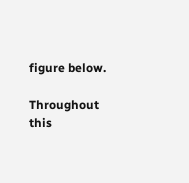figure below.

Throughout this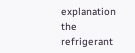explanation the refrigerant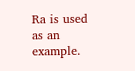Ra is used as an example.